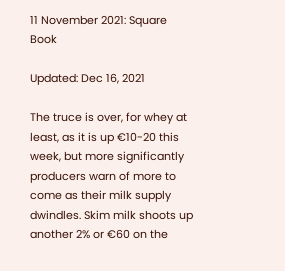11 November 2021: Square Book

Updated: Dec 16, 2021

The truce is over, for whey at least, as it is up €10-20 this week, but more significantly producers warn of more to come as their milk supply dwindles. Skim milk shoots up another 2% or €60 on the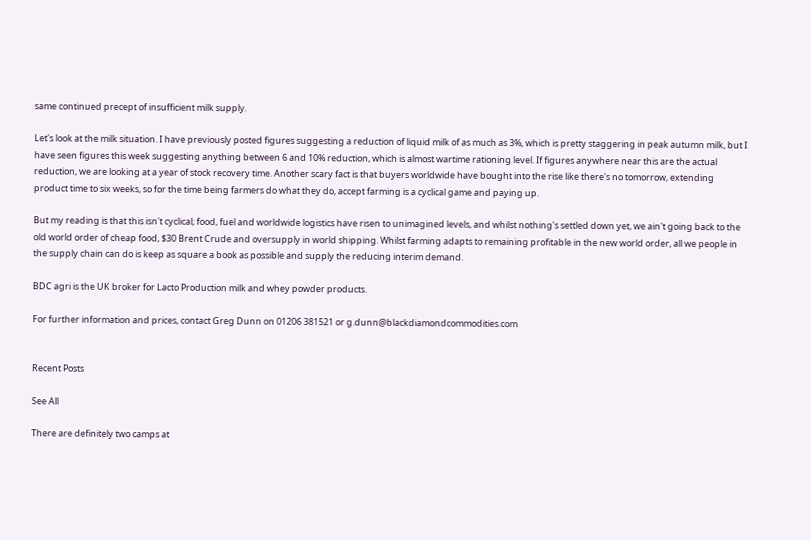same continued precept of insufficient milk supply.

Let's look at the milk situation. I have previously posted figures suggesting a reduction of liquid milk of as much as 3%, which is pretty staggering in peak autumn milk, but I have seen figures this week suggesting anything between 6 and 10% reduction, which is almost wartime rationing level. If figures anywhere near this are the actual reduction, we are looking at a year of stock recovery time. Another scary fact is that buyers worldwide have bought into the rise like there's no tomorrow, extending product time to six weeks, so for the time being farmers do what they do, accept farming is a cyclical game and paying up.

But my reading is that this isn't cyclical; food, fuel and worldwide logistics have risen to unimagined levels, and whilst nothing's settled down yet, we ain't going back to the old world order of cheap food, $30 Brent Crude and oversupply in world shipping. Whilst farming adapts to remaining profitable in the new world order, all we people in the supply chain can do is keep as square a book as possible and supply the reducing interim demand.

BDC agri is the UK broker for Lacto Production milk and whey powder products.

For further information and prices, contact Greg Dunn on 01206 381521 or g.dunn@blackdiamondcommodities.com


Recent Posts

See All

There are definitely two camps at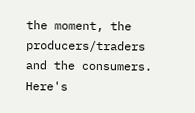the moment, the producers/traders and the consumers. Here's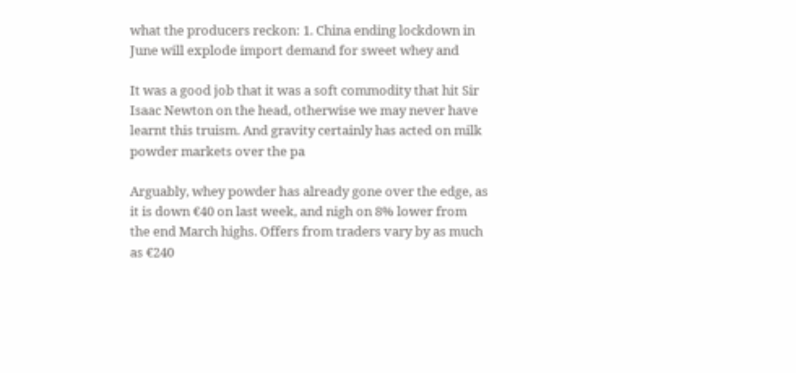what the producers reckon: 1. China ending lockdown in June will explode import demand for sweet whey and

It was a good job that it was a soft commodity that hit Sir Isaac Newton on the head, otherwise we may never have learnt this truism. And gravity certainly has acted on milk powder markets over the pa

Arguably, whey powder has already gone over the edge, as it is down €40 on last week, and nigh on 8% lower from the end March highs. Offers from traders vary by as much as €240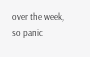over the week, so panic